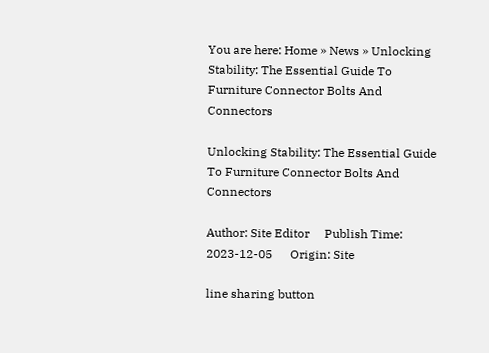You are here: Home » News » Unlocking Stability: The Essential Guide To Furniture Connector Bolts And Connectors

Unlocking Stability: The Essential Guide To Furniture Connector Bolts And Connectors

Author: Site Editor     Publish Time: 2023-12-05      Origin: Site

line sharing button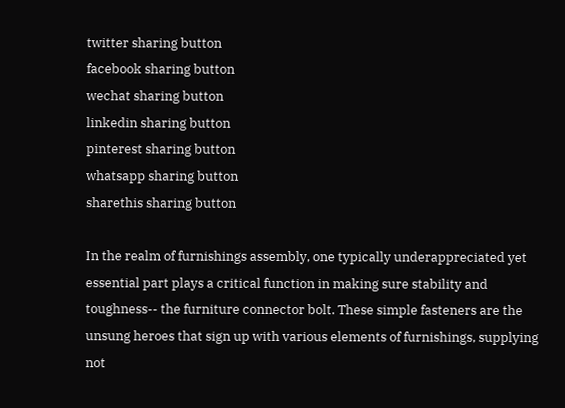twitter sharing button
facebook sharing button
wechat sharing button
linkedin sharing button
pinterest sharing button
whatsapp sharing button
sharethis sharing button

In the realm of furnishings assembly, one typically underappreciated yet essential part plays a critical function in making sure stability and toughness-- the furniture connector bolt. These simple fasteners are the unsung heroes that sign up with various elements of furnishings, supplying not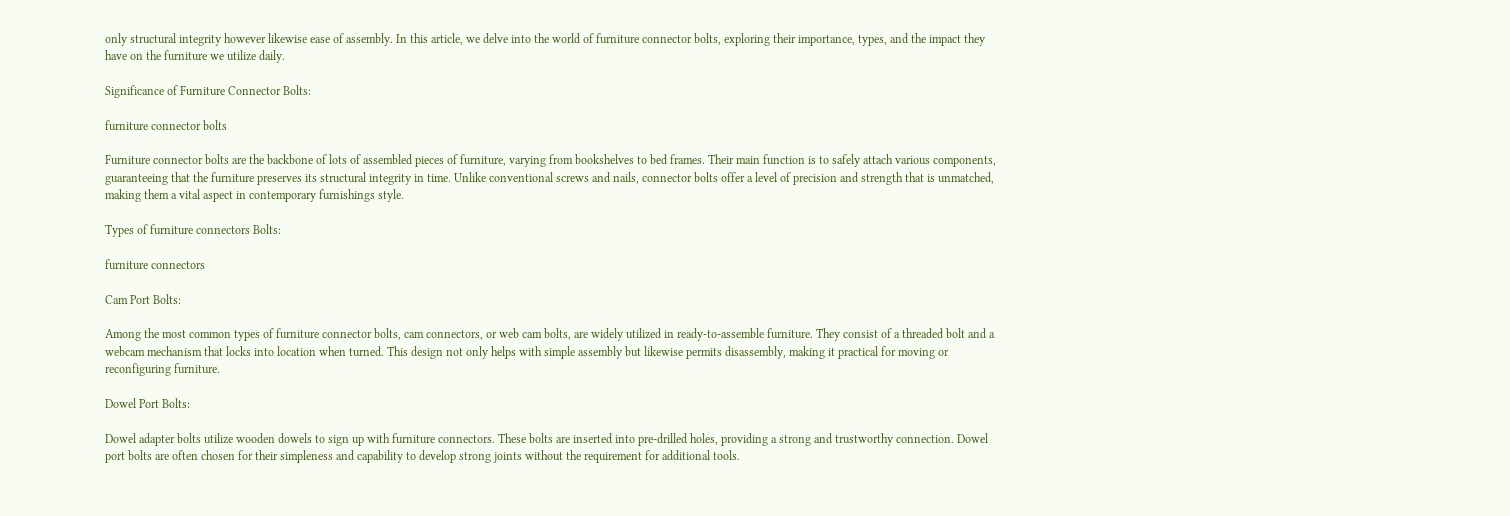only structural integrity however likewise ease of assembly. In this article, we delve into the world of furniture connector bolts, exploring their importance, types, and the impact they have on the furniture we utilize daily.

Significance of Furniture Connector Bolts:

furniture connector bolts

Furniture connector bolts are the backbone of lots of assembled pieces of furniture, varying from bookshelves to bed frames. Their main function is to safely attach various components, guaranteeing that the furniture preserves its structural integrity in time. Unlike conventional screws and nails, connector bolts offer a level of precision and strength that is unmatched, making them a vital aspect in contemporary furnishings style.

Types of furniture connectors Bolts:

furniture connectors

Cam Port Bolts:

Among the most common types of furniture connector bolts, cam connectors, or web cam bolts, are widely utilized in ready-to-assemble furniture. They consist of a threaded bolt and a webcam mechanism that locks into location when turned. This design not only helps with simple assembly but likewise permits disassembly, making it practical for moving or reconfiguring furniture.

Dowel Port Bolts:

Dowel adapter bolts utilize wooden dowels to sign up with furniture connectors. These bolts are inserted into pre-drilled holes, providing a strong and trustworthy connection. Dowel port bolts are often chosen for their simpleness and capability to develop strong joints without the requirement for additional tools.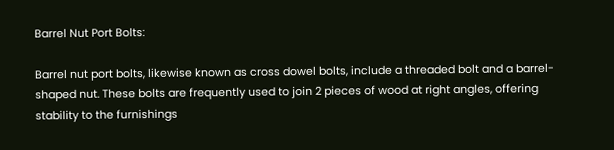Barrel Nut Port Bolts:

Barrel nut port bolts, likewise known as cross dowel bolts, include a threaded bolt and a barrel-shaped nut. These bolts are frequently used to join 2 pieces of wood at right angles, offering stability to the furnishings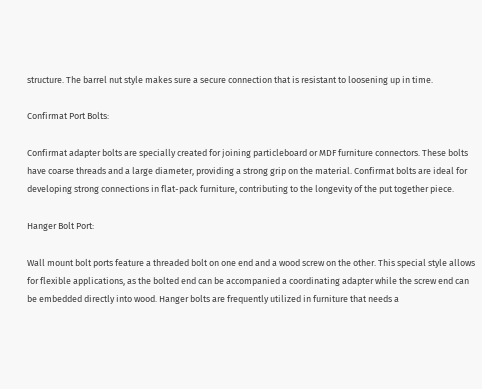structure. The barrel nut style makes sure a secure connection that is resistant to loosening up in time.

Confirmat Port Bolts:

Confirmat adapter bolts are specially created for joining particleboard or MDF furniture connectors. These bolts have coarse threads and a large diameter, providing a strong grip on the material. Confirmat bolts are ideal for developing strong connections in flat-pack furniture, contributing to the longevity of the put together piece.

Hanger Bolt Port:

Wall mount bolt ports feature a threaded bolt on one end and a wood screw on the other. This special style allows for flexible applications, as the bolted end can be accompanied a coordinating adapter while the screw end can be embedded directly into wood. Hanger bolts are frequently utilized in furniture that needs a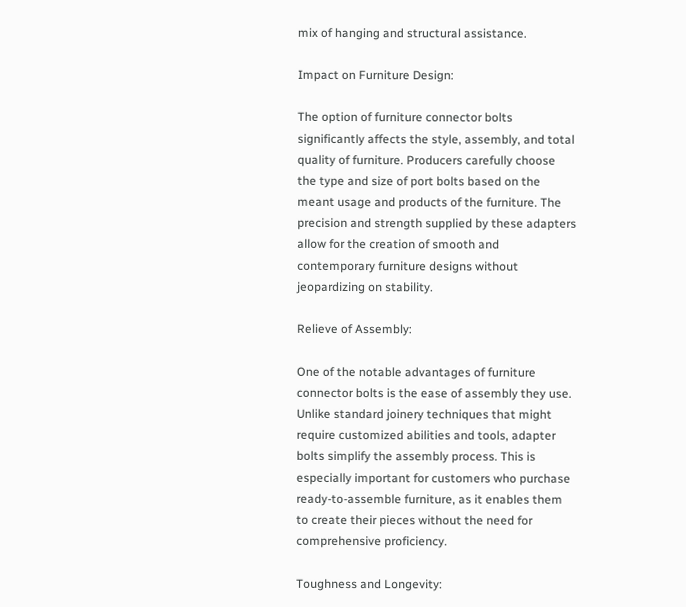mix of hanging and structural assistance.

Impact on Furniture Design:

The option of furniture connector bolts significantly affects the style, assembly, and total quality of furniture. Producers carefully choose the type and size of port bolts based on the meant usage and products of the furniture. The precision and strength supplied by these adapters allow for the creation of smooth and contemporary furniture designs without jeopardizing on stability.

Relieve of Assembly:

One of the notable advantages of furniture connector bolts is the ease of assembly they use. Unlike standard joinery techniques that might require customized abilities and tools, adapter bolts simplify the assembly process. This is especially important for customers who purchase ready-to-assemble furniture, as it enables them to create their pieces without the need for comprehensive proficiency.

Toughness and Longevity: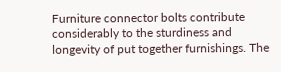Furniture connector bolts contribute considerably to the sturdiness and longevity of put together furnishings. The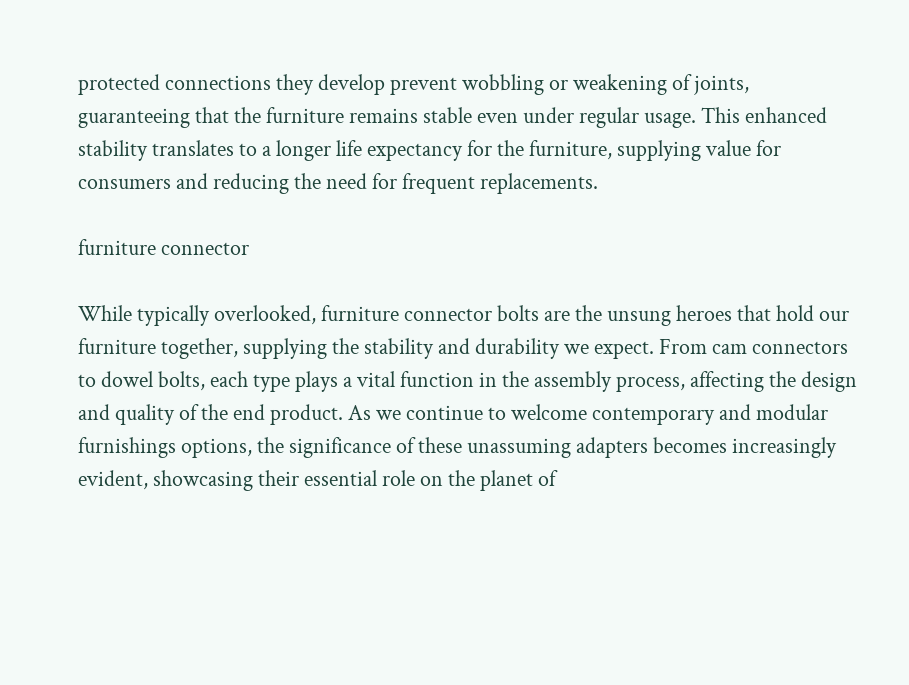protected connections they develop prevent wobbling or weakening of joints, guaranteeing that the furniture remains stable even under regular usage. This enhanced stability translates to a longer life expectancy for the furniture, supplying value for consumers and reducing the need for frequent replacements.

furniture connector

While typically overlooked, furniture connector bolts are the unsung heroes that hold our furniture together, supplying the stability and durability we expect. From cam connectors to dowel bolts, each type plays a vital function in the assembly process, affecting the design and quality of the end product. As we continue to welcome contemporary and modular furnishings options, the significance of these unassuming adapters becomes increasingly evident, showcasing their essential role on the planet of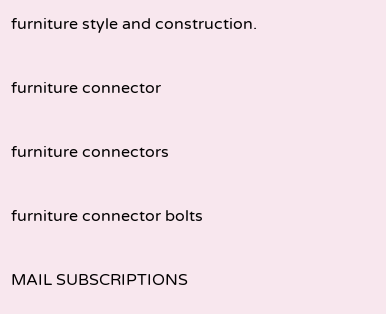furniture style and construction.

furniture connector

furniture connectors

furniture connector bolts

MAIL SUBSCRIPTIONS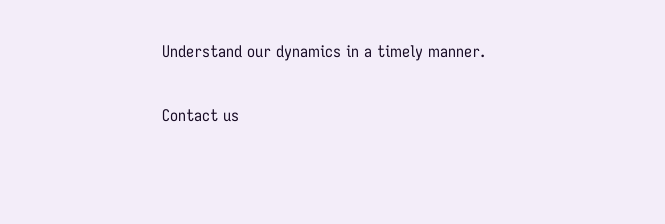Understand our dynamics in a timely manner.

Contact us